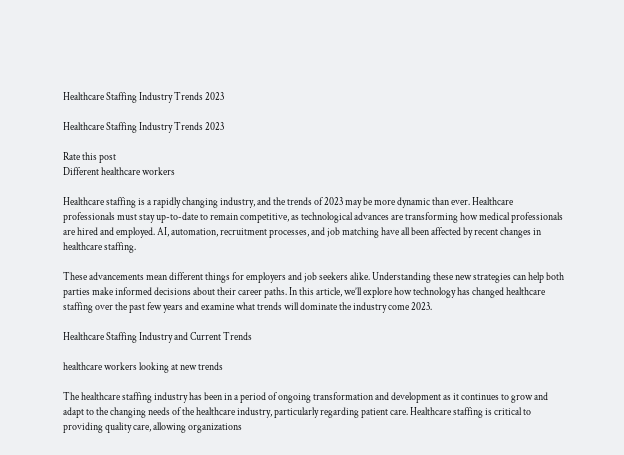Healthcare Staffing Industry Trends 2023

Healthcare Staffing Industry Trends 2023

Rate this post
Different healthcare workers

Healthcare staffing is a rapidly changing industry, and the trends of 2023 may be more dynamic than ever. Healthcare professionals must stay up-to-date to remain competitive, as technological advances are transforming how medical professionals are hired and employed. AI, automation, recruitment processes, and job matching have all been affected by recent changes in healthcare staffing.

These advancements mean different things for employers and job seekers alike. Understanding these new strategies can help both parties make informed decisions about their career paths. In this article, we’ll explore how technology has changed healthcare staffing over the past few years and examine what trends will dominate the industry come 2023.

Healthcare Staffing Industry and Current Trends

healthcare workers looking at new trends

The healthcare staffing industry has been in a period of ongoing transformation and development as it continues to grow and adapt to the changing needs of the healthcare industry, particularly regarding patient care. Healthcare staffing is critical to providing quality care, allowing organizations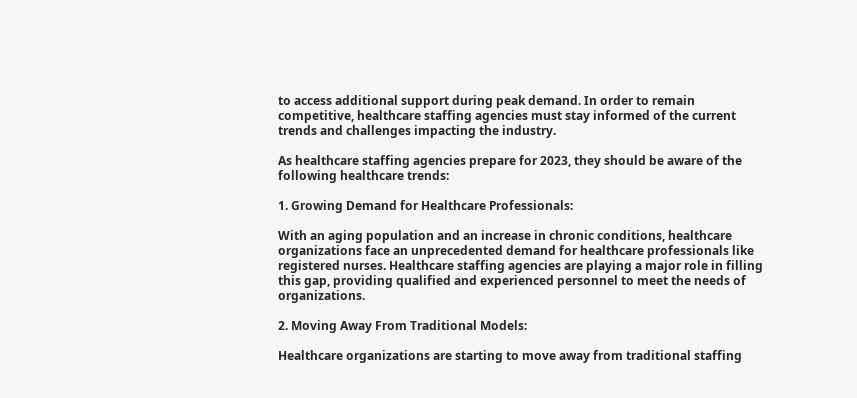to access additional support during peak demand. In order to remain competitive, healthcare staffing agencies must stay informed of the current trends and challenges impacting the industry.

As healthcare staffing agencies prepare for 2023, they should be aware of the following healthcare trends:

1. Growing Demand for Healthcare Professionals:

With an aging population and an increase in chronic conditions, healthcare organizations face an unprecedented demand for healthcare professionals like registered nurses. Healthcare staffing agencies are playing a major role in filling this gap, providing qualified and experienced personnel to meet the needs of organizations.

2. Moving Away From Traditional Models:

Healthcare organizations are starting to move away from traditional staffing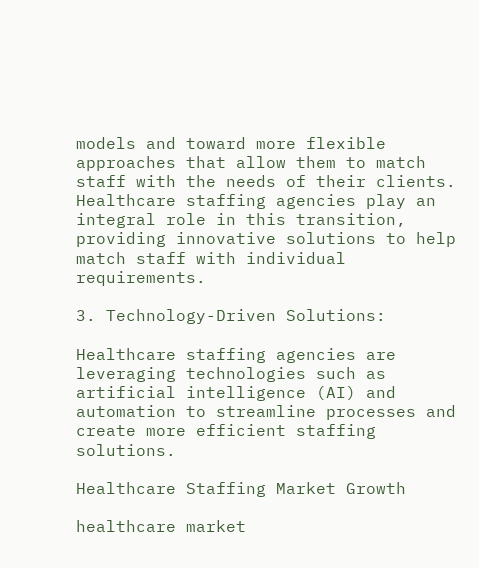models and toward more flexible approaches that allow them to match staff with the needs of their clients. Healthcare staffing agencies play an integral role in this transition, providing innovative solutions to help match staff with individual requirements.

3. Technology-Driven Solutions:

Healthcare staffing agencies are leveraging technologies such as artificial intelligence (AI) and automation to streamline processes and create more efficient staffing solutions.

Healthcare Staffing Market Growth

healthcare market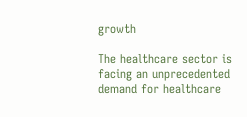growth

The healthcare sector is facing an unprecedented demand for healthcare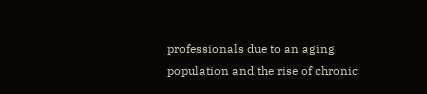professionals due to an aging population and the rise of chronic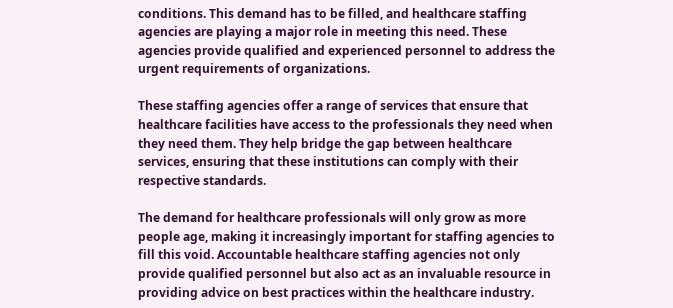conditions. This demand has to be filled, and healthcare staffing agencies are playing a major role in meeting this need. These agencies provide qualified and experienced personnel to address the urgent requirements of organizations.

These staffing agencies offer a range of services that ensure that healthcare facilities have access to the professionals they need when they need them. They help bridge the gap between healthcare services, ensuring that these institutions can comply with their respective standards.

The demand for healthcare professionals will only grow as more people age, making it increasingly important for staffing agencies to fill this void. Accountable healthcare staffing agencies not only provide qualified personnel but also act as an invaluable resource in providing advice on best practices within the healthcare industry.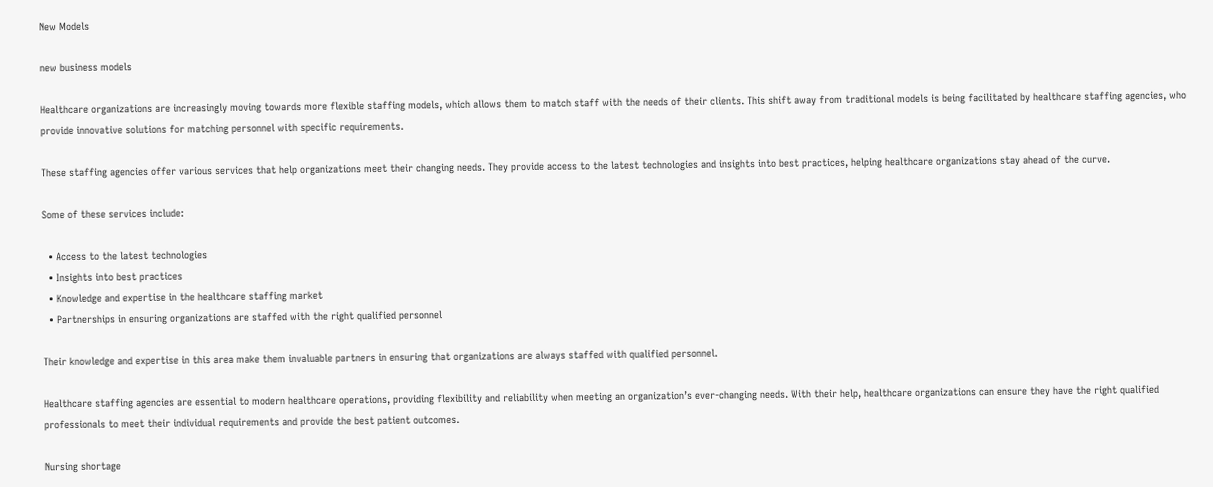New Models

new business models

Healthcare organizations are increasingly moving towards more flexible staffing models, which allows them to match staff with the needs of their clients. This shift away from traditional models is being facilitated by healthcare staffing agencies, who provide innovative solutions for matching personnel with specific requirements.

These staffing agencies offer various services that help organizations meet their changing needs. They provide access to the latest technologies and insights into best practices, helping healthcare organizations stay ahead of the curve.

Some of these services include:

  • Access to the latest technologies
  • Insights into best practices
  • Knowledge and expertise in the healthcare staffing market
  • Partnerships in ensuring organizations are staffed with the right qualified personnel

Their knowledge and expertise in this area make them invaluable partners in ensuring that organizations are always staffed with qualified personnel.

Healthcare staffing agencies are essential to modern healthcare operations, providing flexibility and reliability when meeting an organization’s ever-changing needs. With their help, healthcare organizations can ensure they have the right qualified professionals to meet their individual requirements and provide the best patient outcomes.

Nursing shortage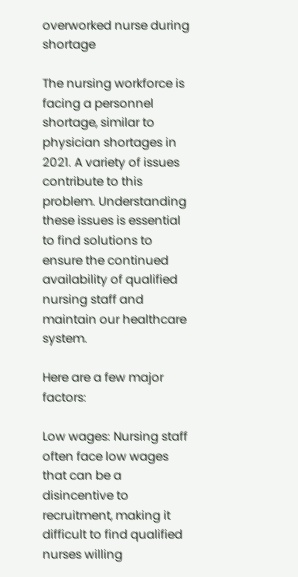overworked nurse during shortage

The nursing workforce is facing a personnel shortage, similar to physician shortages in 2021. A variety of issues contribute to this problem. Understanding these issues is essential to find solutions to ensure the continued availability of qualified nursing staff and maintain our healthcare system.

Here are a few major factors:

Low wages: Nursing staff often face low wages that can be a disincentive to recruitment, making it difficult to find qualified nurses willing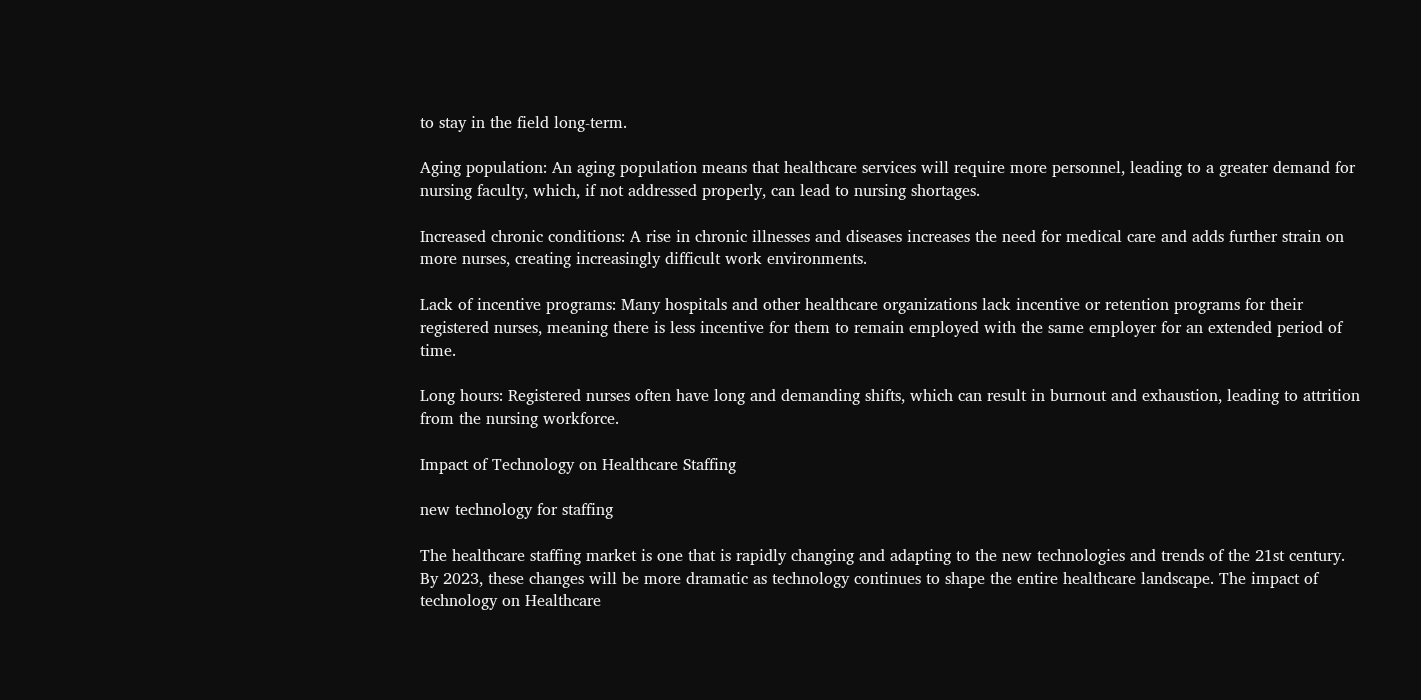to stay in the field long-term.

Aging population: An aging population means that healthcare services will require more personnel, leading to a greater demand for nursing faculty, which, if not addressed properly, can lead to nursing shortages.

Increased chronic conditions: A rise in chronic illnesses and diseases increases the need for medical care and adds further strain on more nurses, creating increasingly difficult work environments.

Lack of incentive programs: Many hospitals and other healthcare organizations lack incentive or retention programs for their registered nurses, meaning there is less incentive for them to remain employed with the same employer for an extended period of time.

Long hours: Registered nurses often have long and demanding shifts, which can result in burnout and exhaustion, leading to attrition from the nursing workforce.

Impact of Technology on Healthcare Staffing

new technology for staffing

The healthcare staffing market is one that is rapidly changing and adapting to the new technologies and trends of the 21st century. By 2023, these changes will be more dramatic as technology continues to shape the entire healthcare landscape. The impact of technology on Healthcare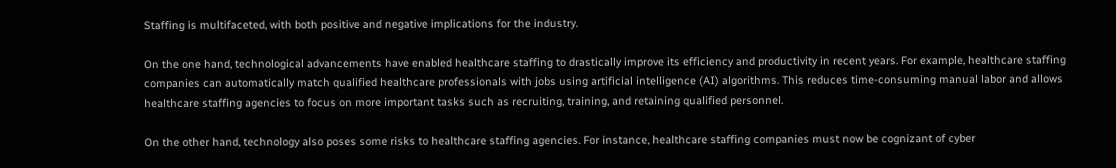Staffing is multifaceted, with both positive and negative implications for the industry.

On the one hand, technological advancements have enabled healthcare staffing to drastically improve its efficiency and productivity in recent years. For example, healthcare staffing companies can automatically match qualified healthcare professionals with jobs using artificial intelligence (AI) algorithms. This reduces time-consuming manual labor and allows healthcare staffing agencies to focus on more important tasks such as recruiting, training, and retaining qualified personnel.

On the other hand, technology also poses some risks to healthcare staffing agencies. For instance, healthcare staffing companies must now be cognizant of cyber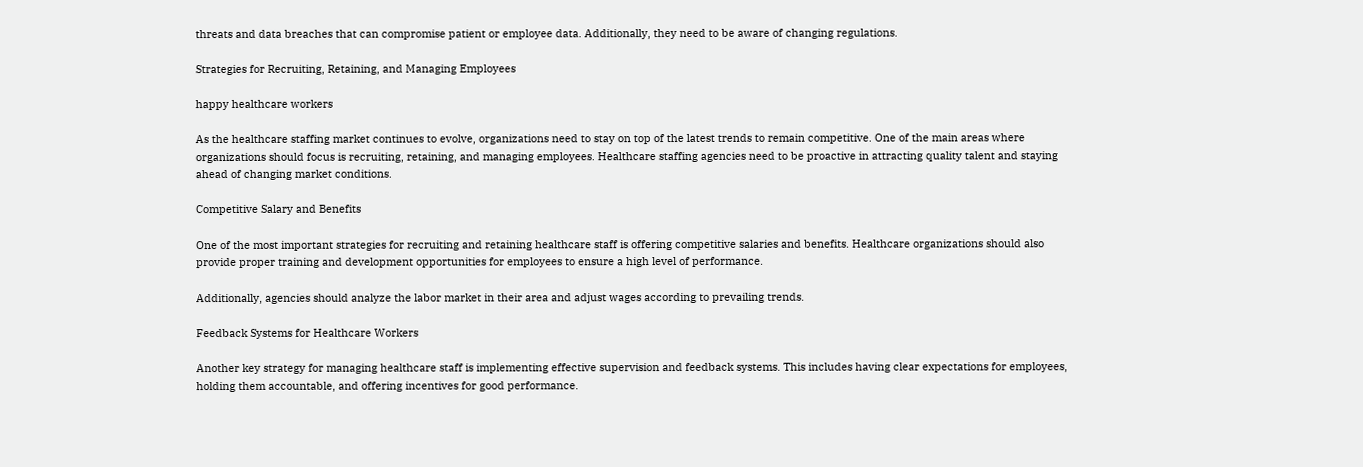threats and data breaches that can compromise patient or employee data. Additionally, they need to be aware of changing regulations.

Strategies for Recruiting, Retaining, and Managing Employees

happy healthcare workers

As the healthcare staffing market continues to evolve, organizations need to stay on top of the latest trends to remain competitive. One of the main areas where organizations should focus is recruiting, retaining, and managing employees. Healthcare staffing agencies need to be proactive in attracting quality talent and staying ahead of changing market conditions.

Competitive Salary and Benefits

One of the most important strategies for recruiting and retaining healthcare staff is offering competitive salaries and benefits. Healthcare organizations should also provide proper training and development opportunities for employees to ensure a high level of performance.

Additionally, agencies should analyze the labor market in their area and adjust wages according to prevailing trends.

Feedback Systems for Healthcare Workers

Another key strategy for managing healthcare staff is implementing effective supervision and feedback systems. This includes having clear expectations for employees, holding them accountable, and offering incentives for good performance.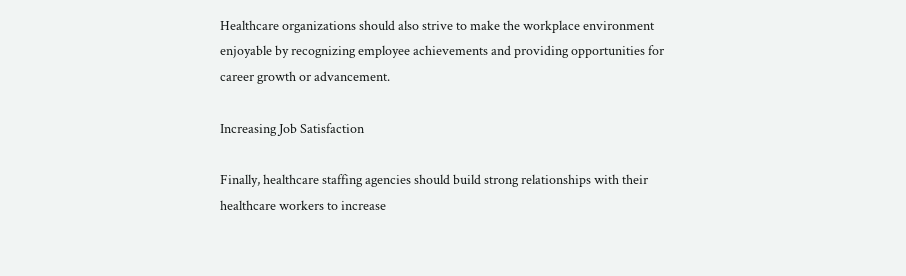Healthcare organizations should also strive to make the workplace environment enjoyable by recognizing employee achievements and providing opportunities for career growth or advancement.

Increasing Job Satisfaction

Finally, healthcare staffing agencies should build strong relationships with their healthcare workers to increase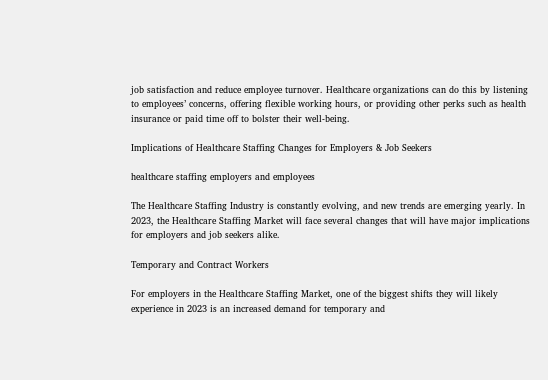job satisfaction and reduce employee turnover. Healthcare organizations can do this by listening to employees’ concerns, offering flexible working hours, or providing other perks such as health insurance or paid time off to bolster their well-being.

Implications of Healthcare Staffing Changes for Employers & Job Seekers

healthcare staffing employers and employees

The Healthcare Staffing Industry is constantly evolving, and new trends are emerging yearly. In 2023, the Healthcare Staffing Market will face several changes that will have major implications for employers and job seekers alike.

Temporary and Contract Workers

For employers in the Healthcare Staffing Market, one of the biggest shifts they will likely experience in 2023 is an increased demand for temporary and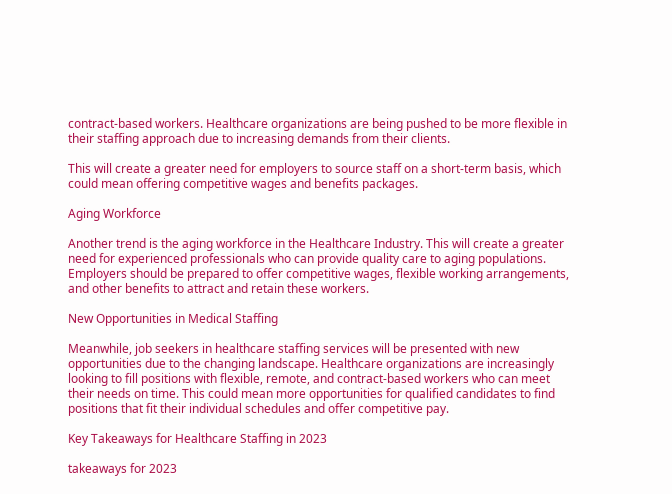contract-based workers. Healthcare organizations are being pushed to be more flexible in their staffing approach due to increasing demands from their clients.

This will create a greater need for employers to source staff on a short-term basis, which could mean offering competitive wages and benefits packages.

Aging Workforce

Another trend is the aging workforce in the Healthcare Industry. This will create a greater need for experienced professionals who can provide quality care to aging populations. Employers should be prepared to offer competitive wages, flexible working arrangements, and other benefits to attract and retain these workers.

New Opportunities in Medical Staffing

Meanwhile, job seekers in healthcare staffing services will be presented with new opportunities due to the changing landscape. Healthcare organizations are increasingly looking to fill positions with flexible, remote, and contract-based workers who can meet their needs on time. This could mean more opportunities for qualified candidates to find positions that fit their individual schedules and offer competitive pay.

Key Takeaways for Healthcare Staffing in 2023

takeaways for 2023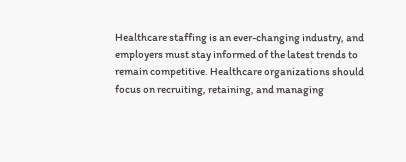Healthcare staffing is an ever-changing industry, and employers must stay informed of the latest trends to remain competitive. Healthcare organizations should focus on recruiting, retaining, and managing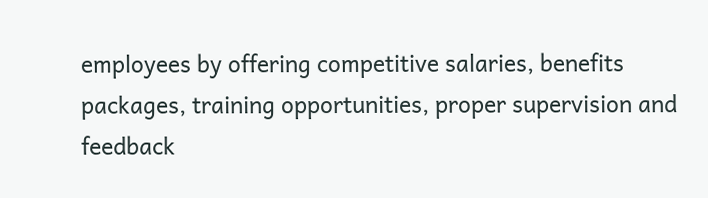employees by offering competitive salaries, benefits packages, training opportunities, proper supervision and feedback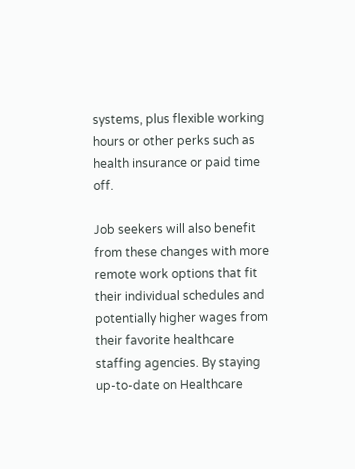systems, plus flexible working hours or other perks such as health insurance or paid time off.

Job seekers will also benefit from these changes with more remote work options that fit their individual schedules and potentially higher wages from their favorite healthcare staffing agencies. By staying up-to-date on Healthcare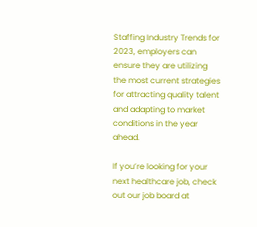Staffing Industry Trends for 2023, employers can ensure they are utilizing the most current strategies for attracting quality talent and adapting to market conditions in the year ahead.

If you’re looking for your next healthcare job, check out our job board at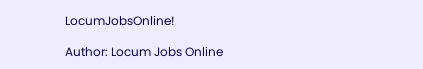LocumJobsOnline!

Author: Locum Jobs Online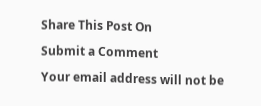Share This Post On

Submit a Comment

Your email address will not be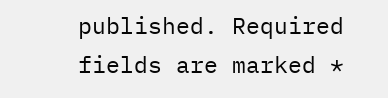published. Required fields are marked *